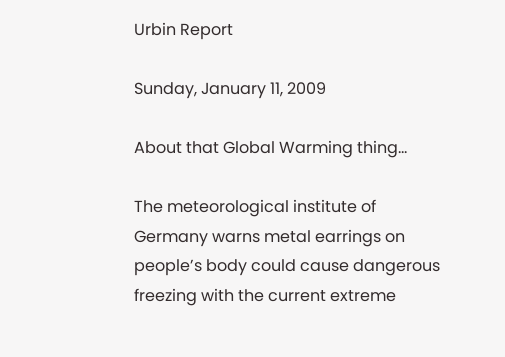Urbin Report

Sunday, January 11, 2009

About that Global Warming thing...

The meteorological institute of Germany warns metal earrings on people’s body could cause dangerous freezing with the current extreme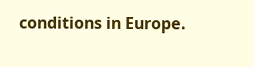conditions in Europe.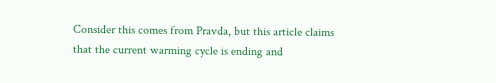Consider this comes from Pravda, but this article claims that the current warming cycle is ending and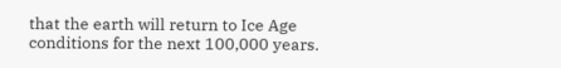that the earth will return to Ice Age conditions for the next 100,000 years.